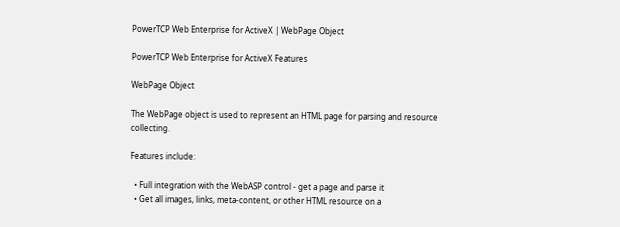PowerTCP Web Enterprise for ActiveX | WebPage Object

PowerTCP Web Enterprise for ActiveX Features

WebPage Object

The WebPage object is used to represent an HTML page for parsing and resource collecting.

Features include:

  • Full integration with the WebASP control - get a page and parse it
  • Get all images, links, meta-content, or other HTML resource on a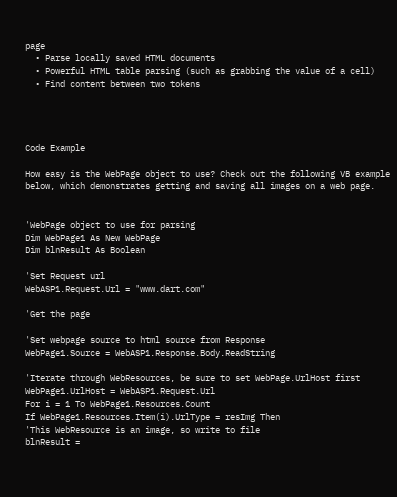page
  • Parse locally saved HTML documents
  • Powerful HTML table parsing (such as grabbing the value of a cell)
  • Find content between two tokens




Code Example

How easy is the WebPage object to use? Check out the following VB example below, which demonstrates getting and saving all images on a web page.


'WebPage object to use for parsing
Dim WebPage1 As New WebPage
Dim blnResult As Boolean

'Set Request url
WebASP1.Request.Url = "www.dart.com"

'Get the page

'Set webpage source to html source from Response
WebPage1.Source = WebASP1.Response.Body.ReadString

'Iterate through WebResources, be sure to set WebPage.UrlHost first
WebPage1.UrlHost = WebASP1.Request.Url
For i = 1 To WebPage1.Resources.Count
If WebPage1.Resources.Item(i).UrlType = resImg Then
'This WebResource is an image, so write to file
blnResult =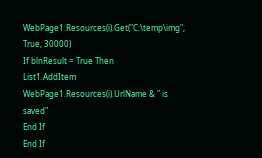WebPage1.Resources(i).Get("C:\temp\img", True, 30000)
If blnResult = True Then
List1.AddItem WebPage1.Resources(i).UrlName & " is saved"
End If
End If